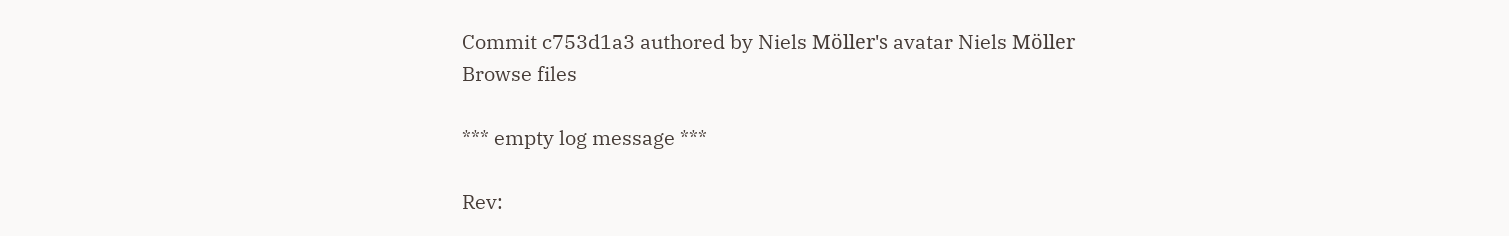Commit c753d1a3 authored by Niels Möller's avatar Niels Möller
Browse files

*** empty log message ***

Rev: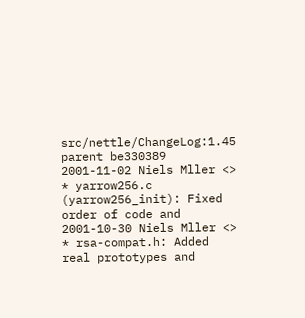src/nettle/ChangeLog:1.45
parent be330389
2001-11-02 Niels Mller <>
* yarrow256.c (yarrow256_init): Fixed order of code and
2001-10-30 Niels Mller <>
* rsa-compat.h: Added real prototypes and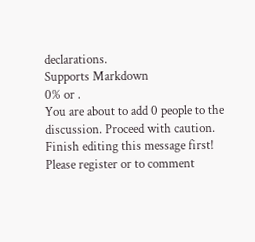declarations.
Supports Markdown
0% or .
You are about to add 0 people to the discussion. Proceed with caution.
Finish editing this message first!
Please register or to comment